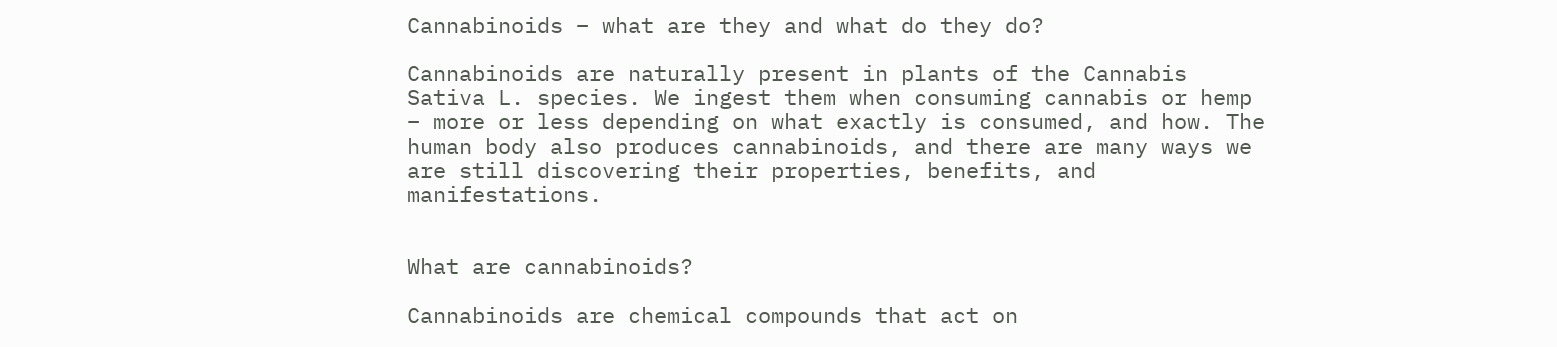Cannabinoids – what are they and what do they do?

Cannabinoids are naturally present in plants of the Cannabis Sativa L. species. We ingest them when consuming cannabis or hemp – more or less depending on what exactly is consumed, and how. The human body also produces cannabinoids, and there are many ways we are still discovering their properties, benefits, and manifestations.


What are cannabinoids?

Cannabinoids are chemical compounds that act on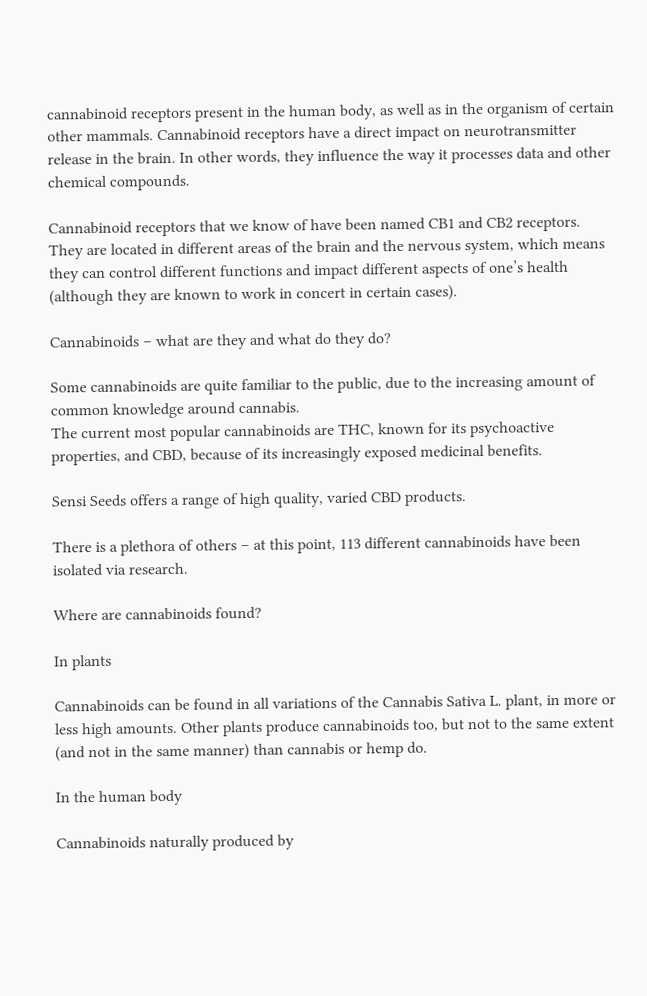cannabinoid receptors present in the human body, as well as in the organism of certain other mammals. Cannabinoid receptors have a direct impact on neurotransmitter release in the brain. In other words, they influence the way it processes data and other chemical compounds.

Cannabinoid receptors that we know of have been named CB1 and CB2 receptors. They are located in different areas of the brain and the nervous system, which means they can control different functions and impact different aspects of one’s health (although they are known to work in concert in certain cases).

Cannabinoids – what are they and what do they do?

Some cannabinoids are quite familiar to the public, due to the increasing amount of common knowledge around cannabis.
The current most popular cannabinoids are THC, known for its psychoactive properties, and CBD, because of its increasingly exposed medicinal benefits.

Sensi Seeds offers a range of high quality, varied CBD products.

There is a plethora of others – at this point, 113 different cannabinoids have been isolated via research.

Where are cannabinoids found?

In plants

Cannabinoids can be found in all variations of the Cannabis Sativa L. plant, in more or less high amounts. Other plants produce cannabinoids too, but not to the same extent (and not in the same manner) than cannabis or hemp do.

In the human body

Cannabinoids naturally produced by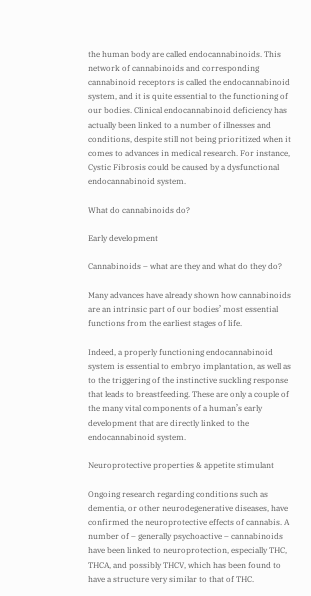the human body are called endocannabinoids. This network of cannabinoids and corresponding cannabinoid receptors is called the endocannabinoid system, and it is quite essential to the functioning of our bodies. Clinical endocannabinoid deficiency has actually been linked to a number of illnesses and conditions, despite still not being prioritized when it comes to advances in medical research. For instance, Cystic Fibrosis could be caused by a dysfunctional endocannabinoid system.

What do cannabinoids do?

Early development

Cannabinoids – what are they and what do they do?

Many advances have already shown how cannabinoids are an intrinsic part of our bodies’ most essential functions from the earliest stages of life.

Indeed, a properly functioning endocannabinoid system is essential to embryo implantation, as well as to the triggering of the instinctive suckling response that leads to breastfeeding. These are only a couple of the many vital components of a human’s early development that are directly linked to the endocannabinoid system.

Neuroprotective properties & appetite stimulant

Ongoing research regarding conditions such as dementia, or other neurodegenerative diseases, have confirmed the neuroprotective effects of cannabis. A number of – generally psychoactive – cannabinoids have been linked to neuroprotection, especially THC, THCA, and possibly THCV, which has been found to have a structure very similar to that of THC.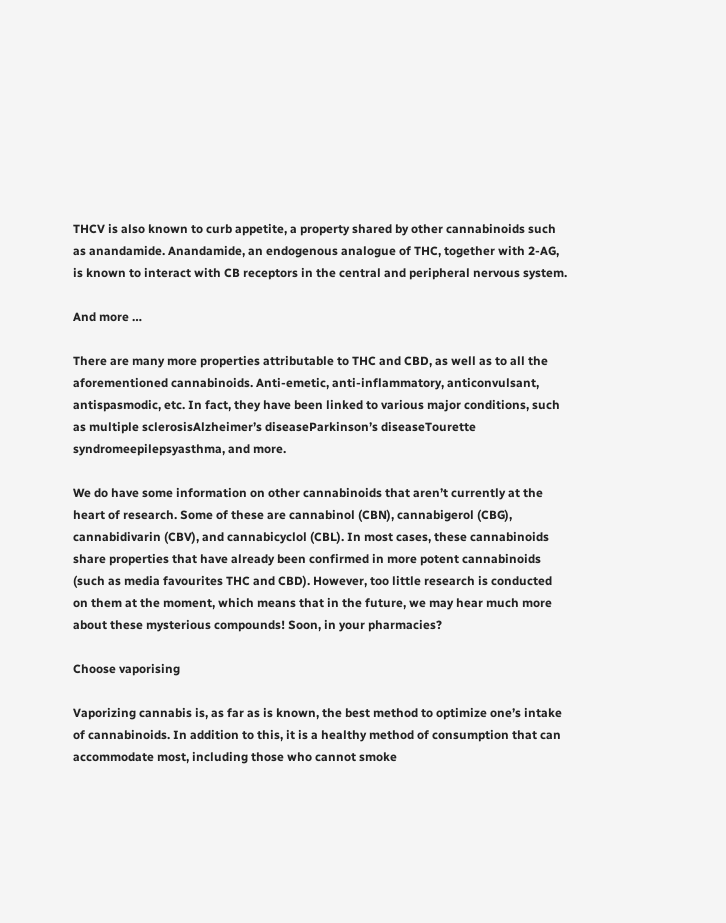THCV is also known to curb appetite, a property shared by other cannabinoids such as anandamide. Anandamide, an endogenous analogue of THC, together with 2-AG, is known to interact with CB receptors in the central and peripheral nervous system.

And more …

There are many more properties attributable to THC and CBD, as well as to all the aforementioned cannabinoids. Anti-emetic, anti-inflammatory, anticonvulsant, antispasmodic, etc. In fact, they have been linked to various major conditions, such as multiple sclerosisAlzheimer’s diseaseParkinson’s diseaseTourette syndromeepilepsyasthma, and more.

We do have some information on other cannabinoids that aren’t currently at the heart of research. Some of these are cannabinol (CBN), cannabigerol (CBG), cannabidivarin (CBV), and cannabicyclol (CBL). In most cases, these cannabinoids share properties that have already been confirmed in more potent cannabinoids (such as media favourites THC and CBD). However, too little research is conducted on them at the moment, which means that in the future, we may hear much more about these mysterious compounds! Soon, in your pharmacies?

Choose vaporising

Vaporizing cannabis is, as far as is known, the best method to optimize one’s intake of cannabinoids. In addition to this, it is a healthy method of consumption that can accommodate most, including those who cannot smoke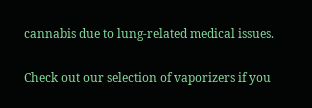cannabis due to lung-related medical issues.

Check out our selection of vaporizers if you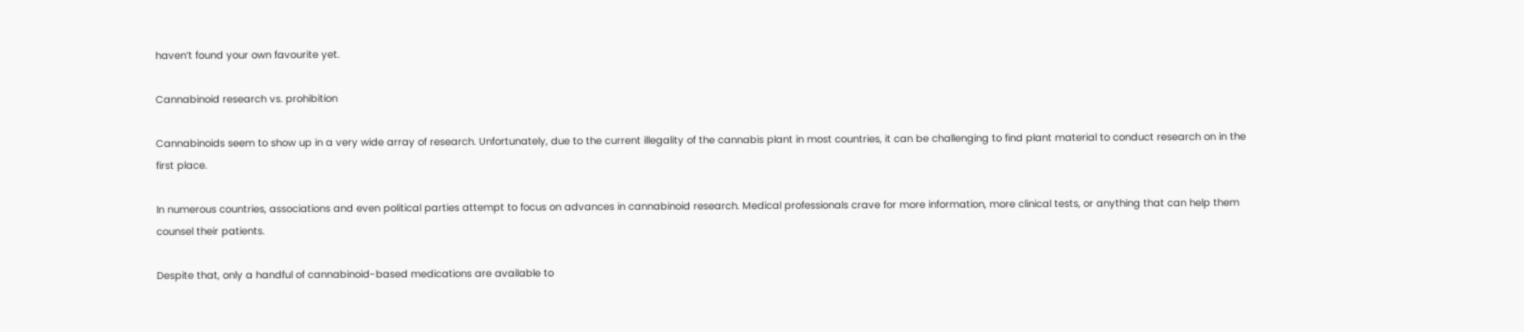haven’t found your own favourite yet.

Cannabinoid research vs. prohibition

Cannabinoids seem to show up in a very wide array of research. Unfortunately, due to the current illegality of the cannabis plant in most countries, it can be challenging to find plant material to conduct research on in the first place.

In numerous countries, associations and even political parties attempt to focus on advances in cannabinoid research. Medical professionals crave for more information, more clinical tests, or anything that can help them counsel their patients.

Despite that, only a handful of cannabinoid-based medications are available to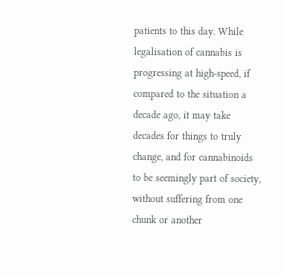patients to this day. While legalisation of cannabis is progressing at high-speed, if compared to the situation a decade ago, it may take decades for things to truly change, and for cannabinoids to be seemingly part of society, without suffering from one chunk or another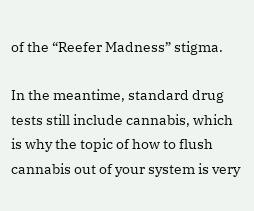of the “Reefer Madness” stigma.

In the meantime, standard drug tests still include cannabis, which is why the topic of how to flush cannabis out of your system is very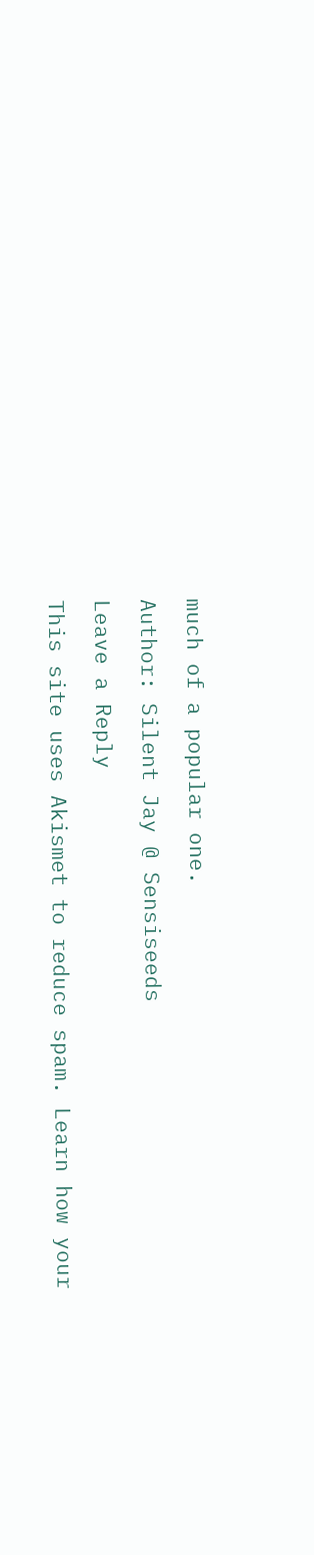much of a popular one.

Author: Silent Jay @ Sensiseeds

Leave a Reply

This site uses Akismet to reduce spam. Learn how your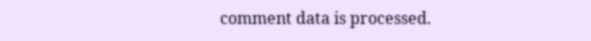comment data is processed.